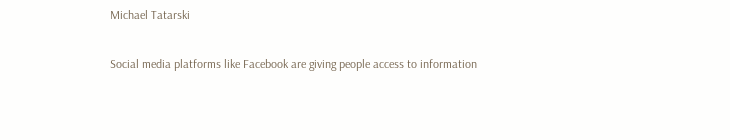Michael Tatarski

Social media platforms like Facebook are giving people access to information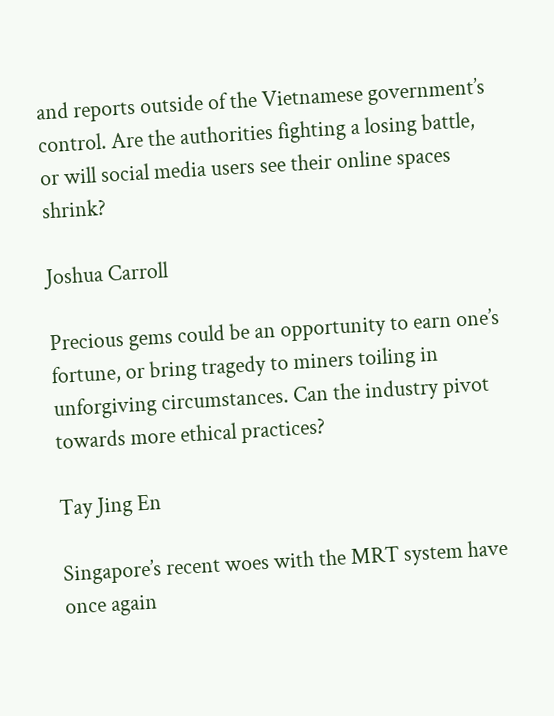and reports outside of the Vietnamese government’s control. Are the authorities fighting a losing battle, or will social media users see their online spaces shrink?

Joshua Carroll

Precious gems could be an opportunity to earn one’s fortune, or bring tragedy to miners toiling in unforgiving circumstances. Can the industry pivot towards more ethical practices?

Tay Jing En

Singapore’s recent woes with the MRT system have once again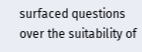surfaced questions over the suitability of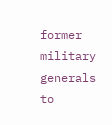former military generals to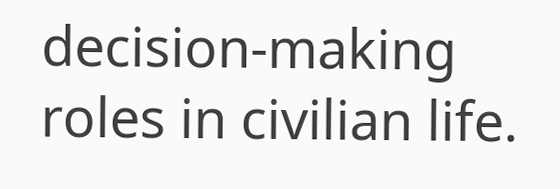decision-making roles in civilian life.